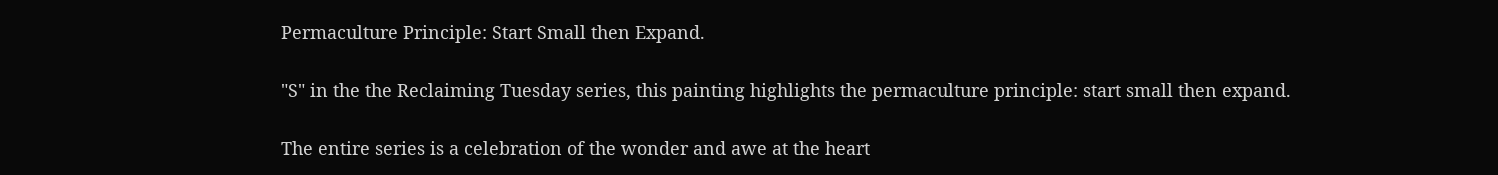Permaculture Principle: Start Small then Expand.

"S" in the the Reclaiming Tuesday series, this painting highlights the permaculture principle: start small then expand.

The entire series is a celebration of the wonder and awe at the heart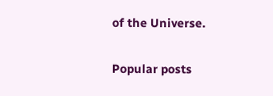of the Universe.

Popular posts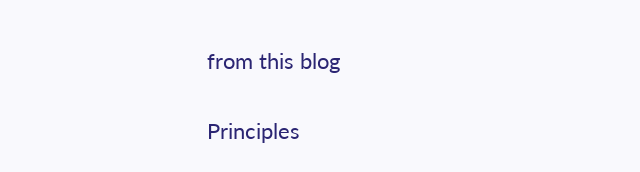from this blog

Principles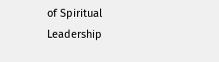of Spiritual Leadership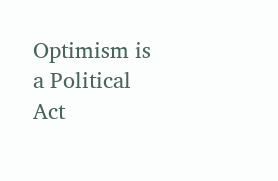Optimism is a Political Act